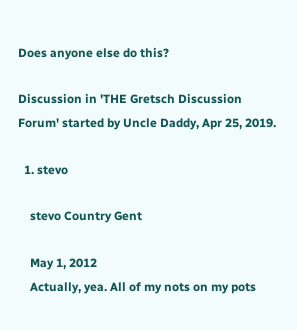Does anyone else do this?

Discussion in 'THE Gretsch Discussion Forum' started by Uncle Daddy, Apr 25, 2019.

  1. stevo

    stevo Country Gent

    May 1, 2012
    Actually, yea. All of my nots on my pots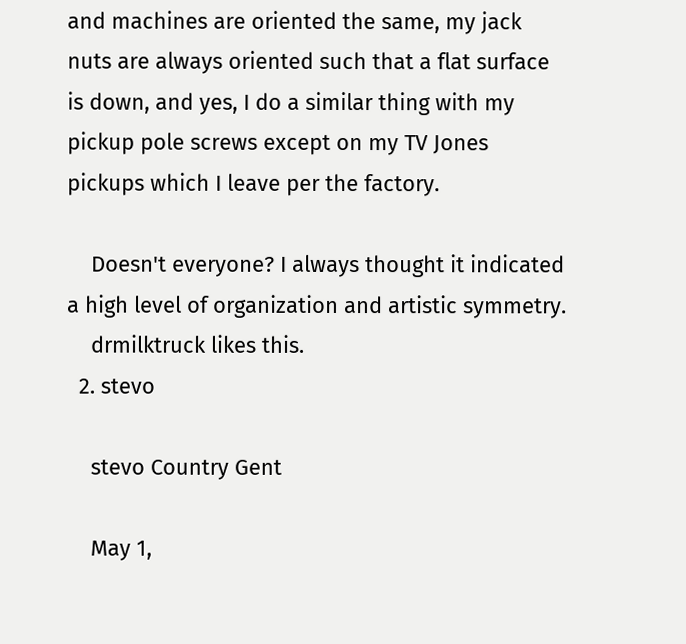and machines are oriented the same, my jack nuts are always oriented such that a flat surface is down, and yes, I do a similar thing with my pickup pole screws except on my TV Jones pickups which I leave per the factory.

    Doesn't everyone? I always thought it indicated a high level of organization and artistic symmetry.
    drmilktruck likes this.
  2. stevo

    stevo Country Gent

    May 1,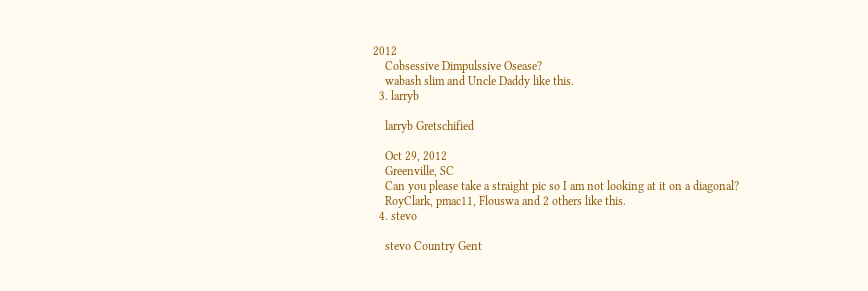2012
    Cobsessive Dimpulssive Osease?
    wabash slim and Uncle Daddy like this.
  3. larryb

    larryb Gretschified

    Oct 29, 2012
    Greenville, SC
    Can you please take a straight pic so I am not looking at it on a diagonal?
    RoyClark, pmac11, Flouswa and 2 others like this.
  4. stevo

    stevo Country Gent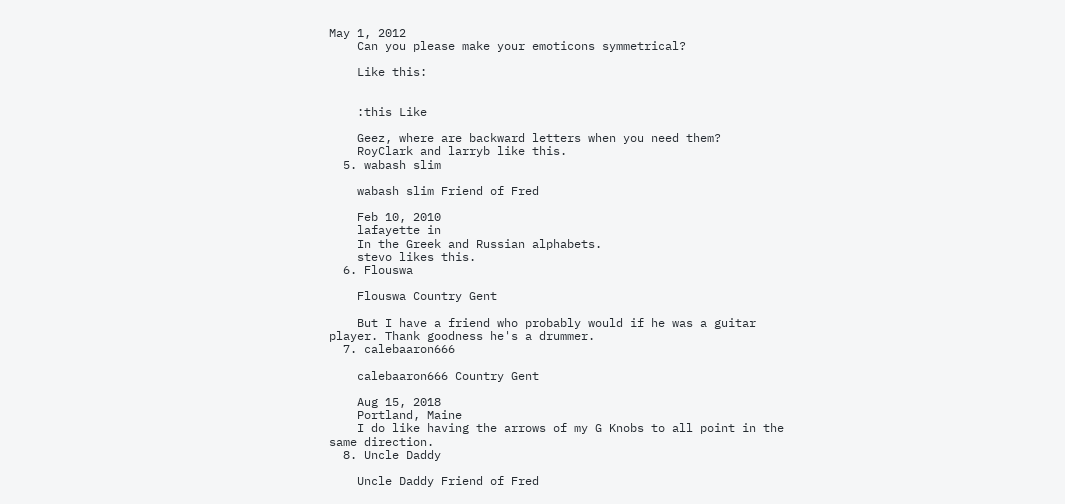May 1, 2012
    Can you please make your emoticons symmetrical?

    Like this:


    :this Like

    Geez, where are backward letters when you need them?
    RoyClark and larryb like this.
  5. wabash slim

    wabash slim Friend of Fred

    Feb 10, 2010
    lafayette in
    In the Greek and Russian alphabets.
    stevo likes this.
  6. Flouswa

    Flouswa Country Gent

    But I have a friend who probably would if he was a guitar player. Thank goodness he's a drummer.
  7. calebaaron666

    calebaaron666 Country Gent

    Aug 15, 2018
    Portland, Maine
    I do like having the arrows of my G Knobs to all point in the same direction.
  8. Uncle Daddy

    Uncle Daddy Friend of Fred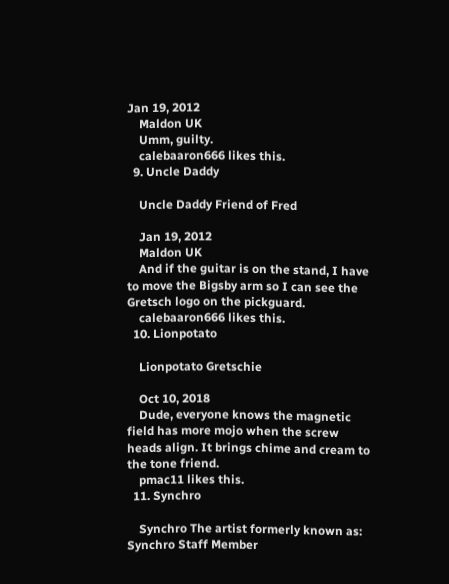Jan 19, 2012
    Maldon UK
    Umm, guilty.
    calebaaron666 likes this.
  9. Uncle Daddy

    Uncle Daddy Friend of Fred

    Jan 19, 2012
    Maldon UK
    And if the guitar is on the stand, I have to move the Bigsby arm so I can see the Gretsch logo on the pickguard.
    calebaaron666 likes this.
  10. Lionpotato

    Lionpotato Gretschie

    Oct 10, 2018
    Dude, everyone knows the magnetic field has more mojo when the screw heads align. It brings chime and cream to the tone friend.
    pmac11 likes this.
  11. Synchro

    Synchro The artist formerly known as: Synchro Staff Member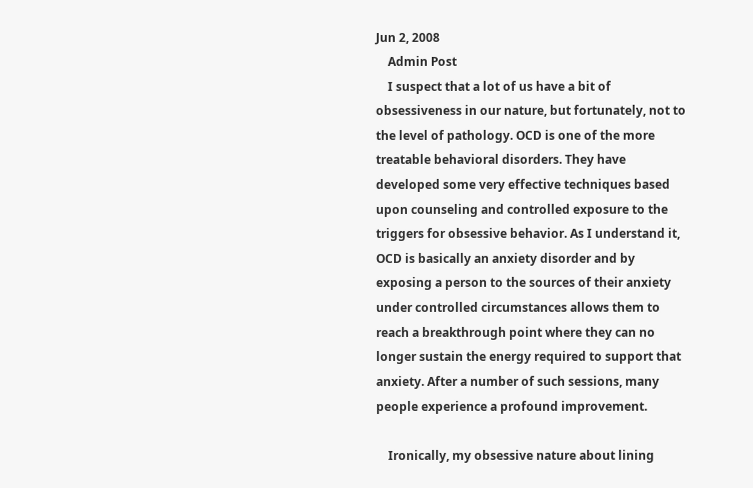Jun 2, 2008
    Admin Post
    I suspect that a lot of us have a bit of obsessiveness in our nature, but fortunately, not to the level of pathology. OCD is one of the more treatable behavioral disorders. They have developed some very effective techniques based upon counseling and controlled exposure to the triggers for obsessive behavior. As I understand it, OCD is basically an anxiety disorder and by exposing a person to the sources of their anxiety under controlled circumstances allows them to reach a breakthrough point where they can no longer sustain the energy required to support that anxiety. After a number of such sessions, many people experience a profound improvement.

    Ironically, my obsessive nature about lining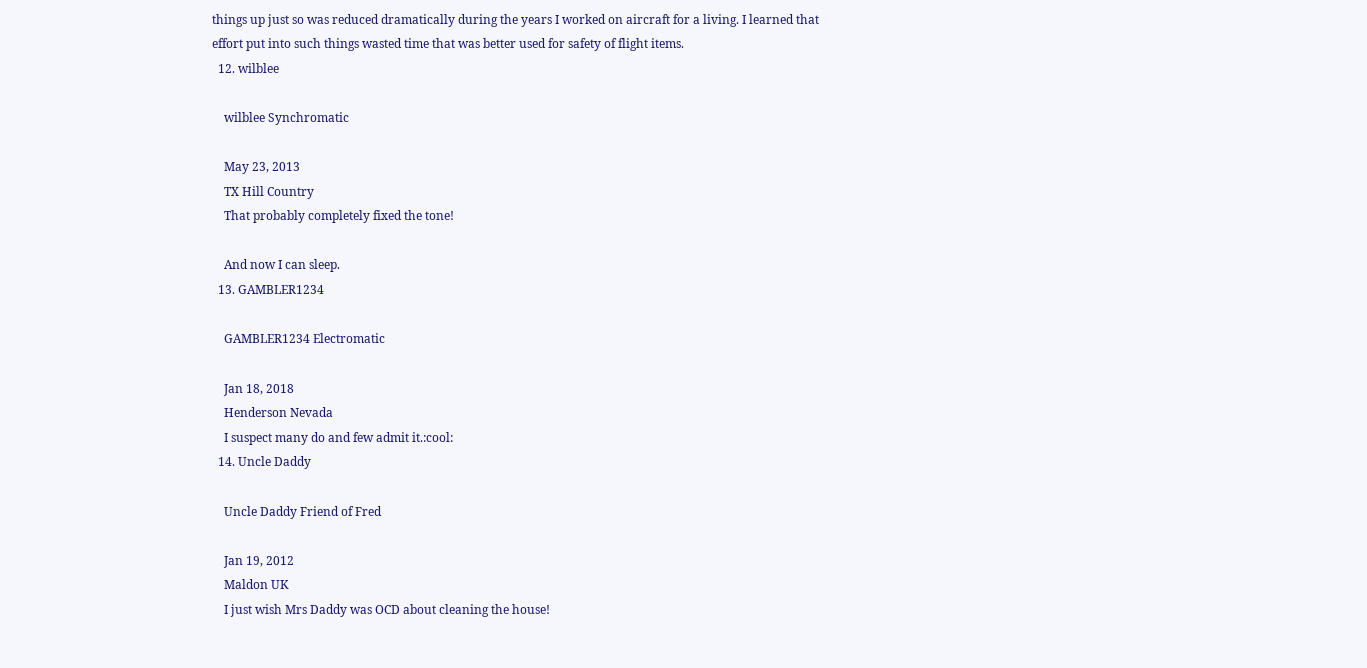things up just so was reduced dramatically during the years I worked on aircraft for a living. I learned that effort put into such things wasted time that was better used for safety of flight items.
  12. wilblee

    wilblee Synchromatic

    May 23, 2013
    TX Hill Country
    That probably completely fixed the tone!

    And now I can sleep.
  13. GAMBLER1234

    GAMBLER1234 Electromatic

    Jan 18, 2018
    Henderson Nevada
    I suspect many do and few admit it.:cool:
  14. Uncle Daddy

    Uncle Daddy Friend of Fred

    Jan 19, 2012
    Maldon UK
    I just wish Mrs Daddy was OCD about cleaning the house!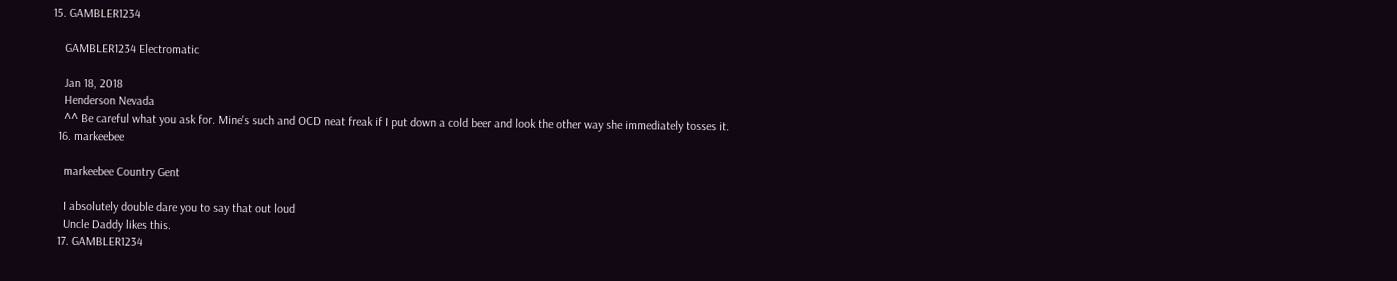15. GAMBLER1234

    GAMBLER1234 Electromatic

    Jan 18, 2018
    Henderson Nevada
    ^^ Be careful what you ask for. Mine's such and OCD neat freak if I put down a cold beer and look the other way she immediately tosses it.
  16. markeebee

    markeebee Country Gent

    I absolutely double dare you to say that out loud
    Uncle Daddy likes this.
  17. GAMBLER1234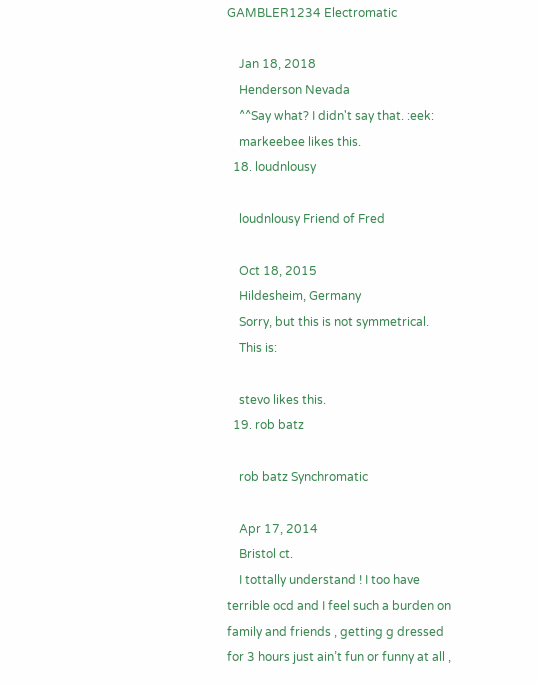GAMBLER1234 Electromatic

    Jan 18, 2018
    Henderson Nevada
    ^^Say what? I didn't say that. :eek:
    markeebee likes this.
  18. loudnlousy

    loudnlousy Friend of Fred

    Oct 18, 2015
    Hildesheim, Germany
    Sorry, but this is not symmetrical.
    This is:

    stevo likes this.
  19. rob batz

    rob batz Synchromatic

    Apr 17, 2014
    Bristol ct.
    I tottally understand ! I too have terrible ocd and I feel such a burden on family and friends , getting g dressed for 3 hours just ain’t fun or funny at all ,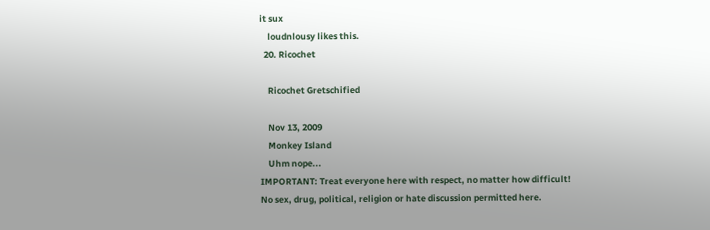it sux
    loudnlousy likes this.
  20. Ricochet

    Ricochet Gretschified

    Nov 13, 2009
    Monkey Island
    Uhm nope...
IMPORTANT: Treat everyone here with respect, no matter how difficult!
No sex, drug, political, religion or hate discussion permitted here.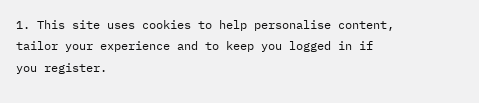1. This site uses cookies to help personalise content, tailor your experience and to keep you logged in if you register.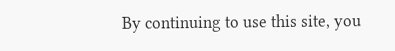By continuing to use this site, you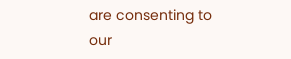are consenting to our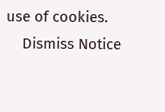use of cookies.
    Dismiss Notice